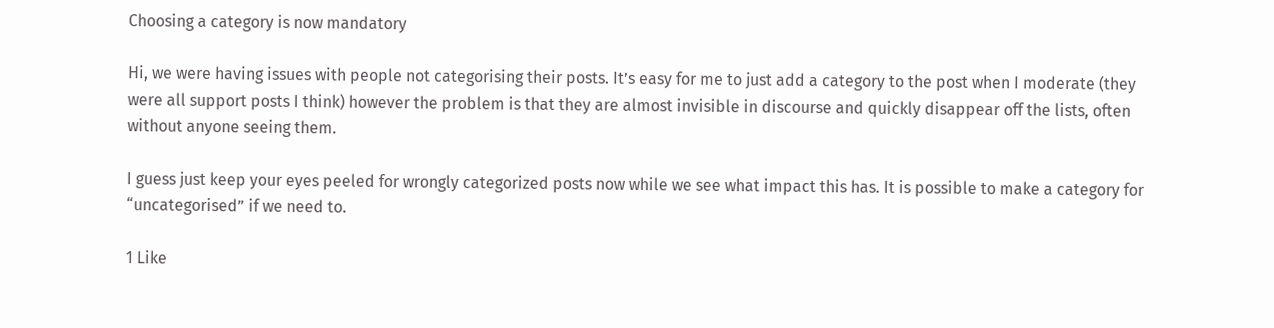Choosing a category is now mandatory

Hi, we were having issues with people not categorising their posts. It’s easy for me to just add a category to the post when I moderate (they were all support posts I think) however the problem is that they are almost invisible in discourse and quickly disappear off the lists, often without anyone seeing them.

I guess just keep your eyes peeled for wrongly categorized posts now while we see what impact this has. It is possible to make a category for “uncategorised” if we need to.

1 Like